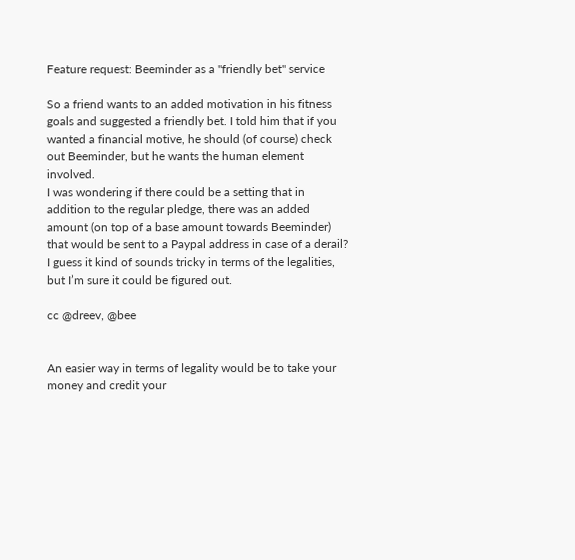Feature request: Beeminder as a "friendly bet" service

So a friend wants to an added motivation in his fitness goals and suggested a friendly bet. I told him that if you wanted a financial motive, he should (of course) check out Beeminder, but he wants the human element involved.
I was wondering if there could be a setting that in addition to the regular pledge, there was an added amount (on top of a base amount towards Beeminder) that would be sent to a Paypal address in case of a derail? I guess it kind of sounds tricky in terms of the legalities, but I’m sure it could be figured out.

cc @dreev, @bee


An easier way in terms of legality would be to take your money and credit your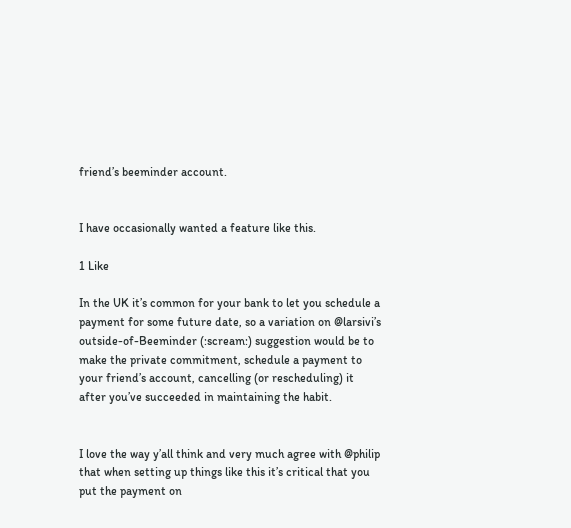friend’s beeminder account.


I have occasionally wanted a feature like this.

1 Like

In the UK it’s common for your bank to let you schedule a payment for some future date, so a variation on @larsivi’s outside-of-Beeminder (:scream:) suggestion would be to make the private commitment, schedule a payment to your friend’s account, cancelling (or rescheduling) it after you’ve succeeded in maintaining the habit.


I love the way y’all think and very much agree with @philip that when setting up things like this it’s critical that you put the payment on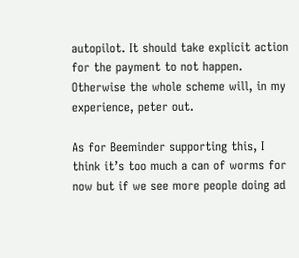autopilot. It should take explicit action for the payment to not happen. Otherwise the whole scheme will, in my experience, peter out.

As for Beeminder supporting this, I think it’s too much a can of worms for now but if we see more people doing ad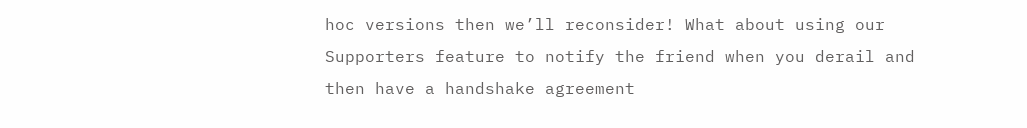hoc versions then we’ll reconsider! What about using our Supporters feature to notify the friend when you derail and then have a handshake agreement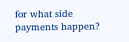for what side payments happen?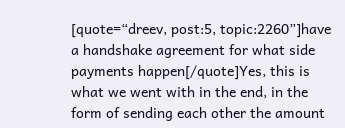[quote=“dreev, post:5, topic:2260”]have a handshake agreement for what side payments happen[/quote]Yes, this is what we went with in the end, in the form of sending each other the amount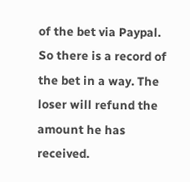of the bet via Paypal. So there is a record of the bet in a way. The loser will refund the amount he has received.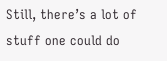Still, there’s a lot of stuff one could do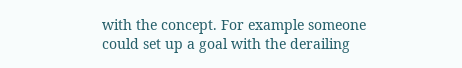with the concept. For example someone could set up a goal with the derailing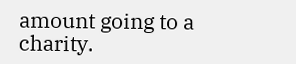amount going to a charity.